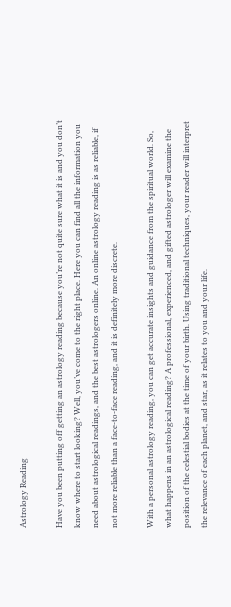Astrology Reading

Have you been putting off getting an astrology reading because you’re not quite sure what it is and you don’t know where to start looking? Well, you’ve come to the right place. Here you can find all the information you need about astrological readings, and the best astrologers online. An online astrology reading is as reliable, if not more reliable than a face-to-face reading, and it is definitely more discrete.

With a personal astrology reading, you can get accurate insights and guidance from the spiritual world. So, what happens in an astrological reading? A professional, experienced, and gifted astrologer will examine the position of the celestial bodies at the time of your birth. Using traditional techniques, your reader will interpret the relevance of each planet, and star, as it relates to you and your life.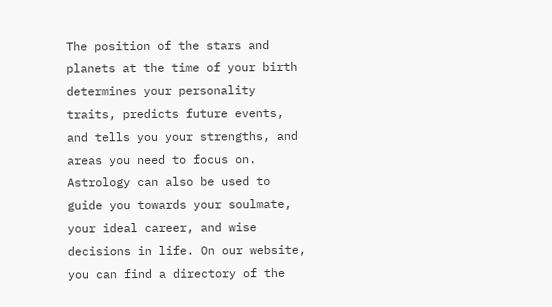The position of the stars and planets at the time of your birth determines your personality traits, predicts future events, and tells you your strengths, and areas you need to focus on. Astrology can also be used to guide you towards your soulmate, your ideal career, and wise decisions in life. On our website, you can find a directory of the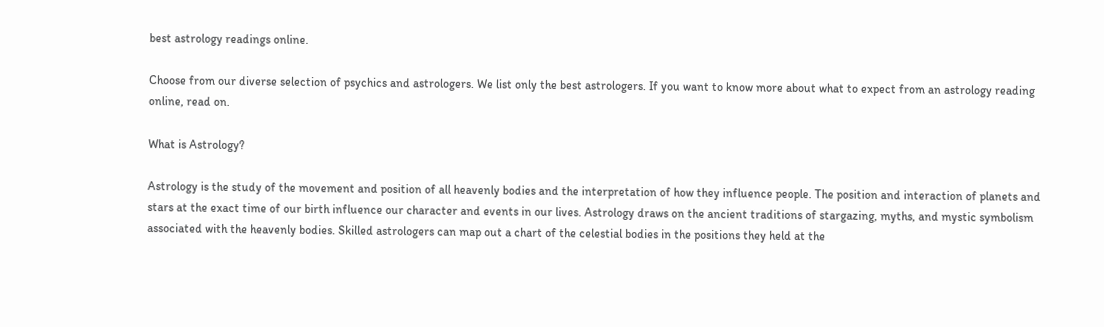best astrology readings online.

Choose from our diverse selection of psychics and astrologers. We list only the best astrologers. If you want to know more about what to expect from an astrology reading online, read on.

What is Astrology?

Astrology is the study of the movement and position of all heavenly bodies and the interpretation of how they influence people. The position and interaction of planets and stars at the exact time of our birth influence our character and events in our lives. Astrology draws on the ancient traditions of stargazing, myths, and mystic symbolism associated with the heavenly bodies. Skilled astrologers can map out a chart of the celestial bodies in the positions they held at the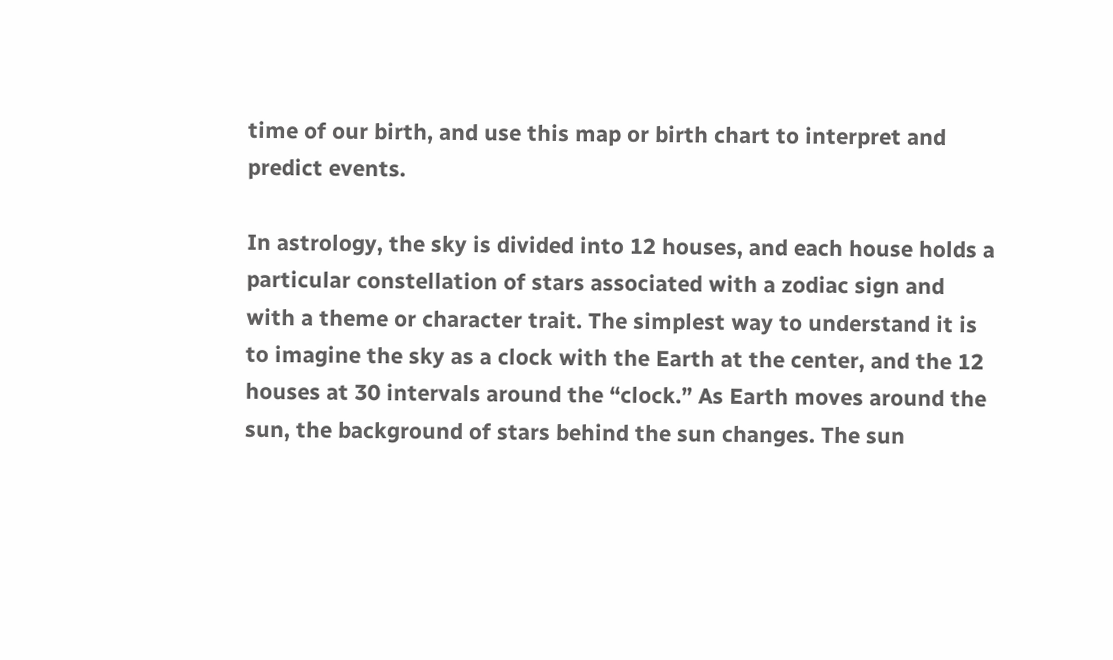time of our birth, and use this map or birth chart to interpret and predict events.

In astrology, the sky is divided into 12 houses, and each house holds a particular constellation of stars associated with a zodiac sign and with a theme or character trait. The simplest way to understand it is to imagine the sky as a clock with the Earth at the center, and the 12 houses at 30 intervals around the “clock.” As Earth moves around the sun, the background of stars behind the sun changes. The sun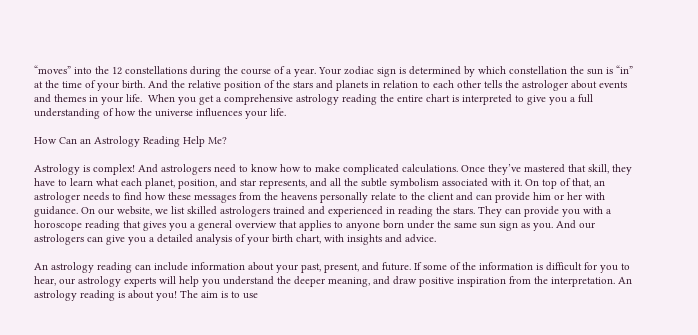“moves” into the 12 constellations during the course of a year. Your zodiac sign is determined by which constellation the sun is “in” at the time of your birth. And the relative position of the stars and planets in relation to each other tells the astrologer about events and themes in your life.  When you get a comprehensive astrology reading the entire chart is interpreted to give you a full understanding of how the universe influences your life.

How Can an Astrology Reading Help Me?

Astrology is complex! And astrologers need to know how to make complicated calculations. Once they’ve mastered that skill, they have to learn what each planet, position, and star represents, and all the subtle symbolism associated with it. On top of that, an astrologer needs to find how these messages from the heavens personally relate to the client and can provide him or her with guidance. On our website, we list skilled astrologers trained and experienced in reading the stars. They can provide you with a horoscope reading that gives you a general overview that applies to anyone born under the same sun sign as you. And our astrologers can give you a detailed analysis of your birth chart, with insights and advice.

An astrology reading can include information about your past, present, and future. If some of the information is difficult for you to hear, our astrology experts will help you understand the deeper meaning, and draw positive inspiration from the interpretation. An astrology reading is about you! The aim is to use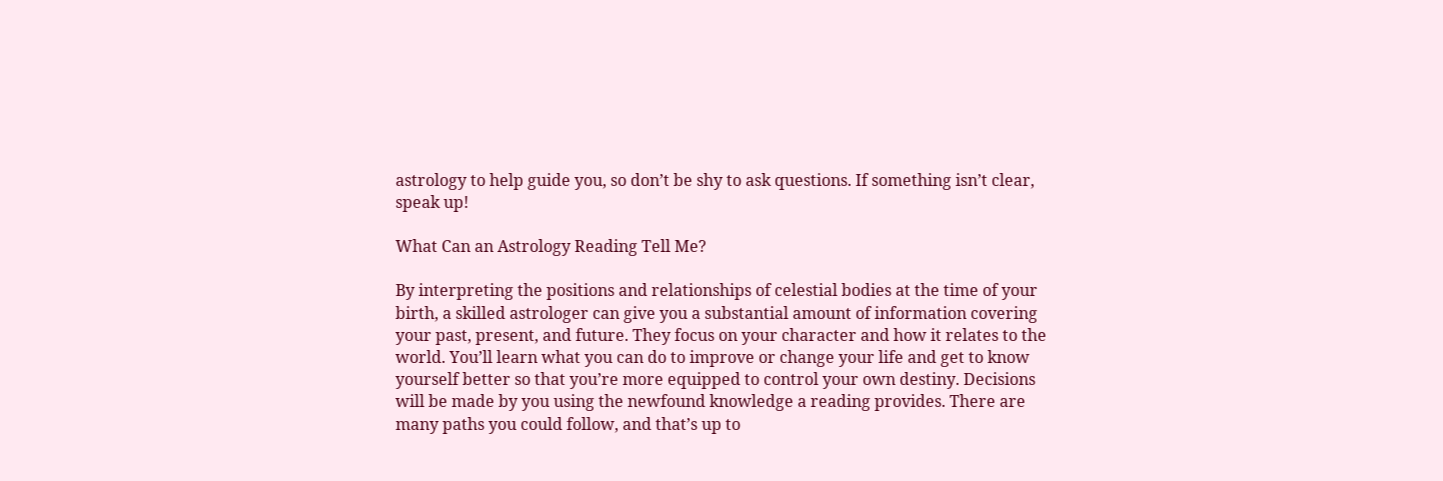astrology to help guide you, so don’t be shy to ask questions. If something isn’t clear, speak up!

What Can an Astrology Reading Tell Me?

By interpreting the positions and relationships of celestial bodies at the time of your birth, a skilled astrologer can give you a substantial amount of information covering your past, present, and future. They focus on your character and how it relates to the world. You’ll learn what you can do to improve or change your life and get to know yourself better so that you’re more equipped to control your own destiny. Decisions will be made by you using the newfound knowledge a reading provides. There are many paths you could follow, and that’s up to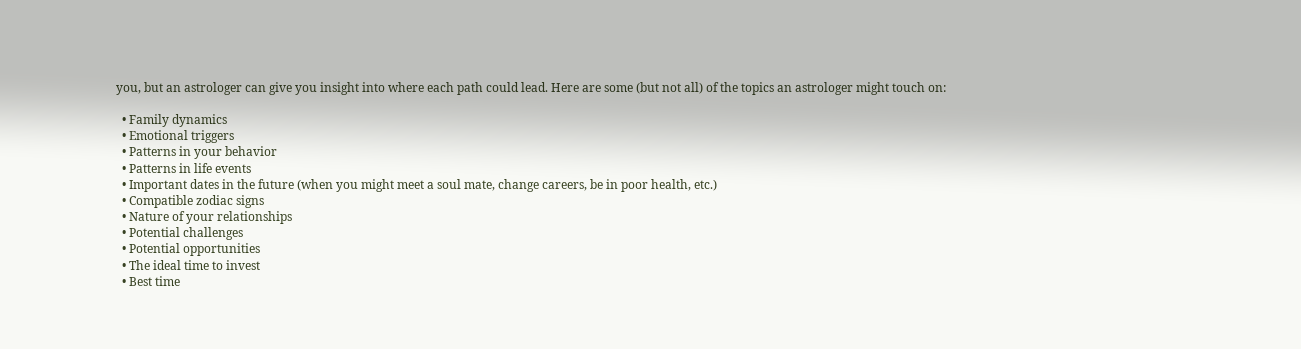you, but an astrologer can give you insight into where each path could lead. Here are some (but not all) of the topics an astrologer might touch on:

  • Family dynamics
  • Emotional triggers
  • Patterns in your behavior
  • Patterns in life events
  • Important dates in the future (when you might meet a soul mate, change careers, be in poor health, etc.)
  • Compatible zodiac signs
  • Nature of your relationships
  • Potential challenges
  • Potential opportunities
  • The ideal time to invest
  • Best time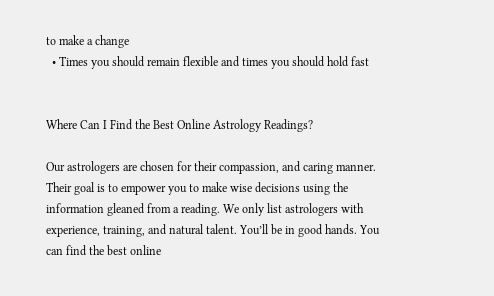to make a change
  • Times you should remain flexible and times you should hold fast


Where Can I Find the Best Online Astrology Readings?

Our astrologers are chosen for their compassion, and caring manner. Their goal is to empower you to make wise decisions using the information gleaned from a reading. We only list astrologers with experience, training, and natural talent. You’ll be in good hands. You can find the best online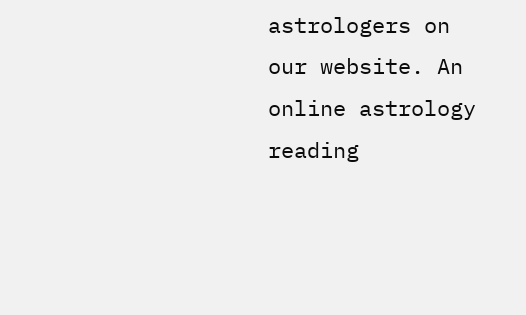astrologers on our website. An online astrology reading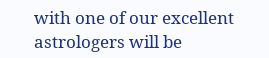with one of our excellent astrologers will be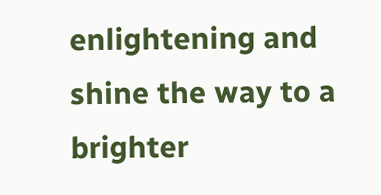enlightening and shine the way to a brighter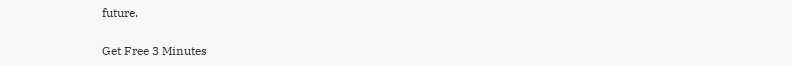future.

Get Free 3 Minutes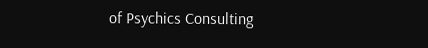of Psychics Consulting